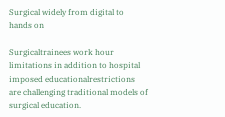Surgical widely from digital to hands on

Surgicaltrainees work hour limitations in addition to hospital imposed educationalrestrictions are challenging traditional models of surgical education.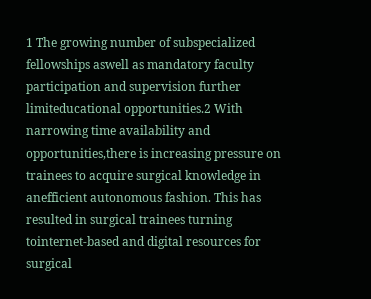1 The growing number of subspecialized fellowships aswell as mandatory faculty participation and supervision further limiteducational opportunities.2 With narrowing time availability and opportunities,there is increasing pressure on trainees to acquire surgical knowledge in anefficient autonomous fashion. This has resulted in surgical trainees turning tointernet-based and digital resources for surgical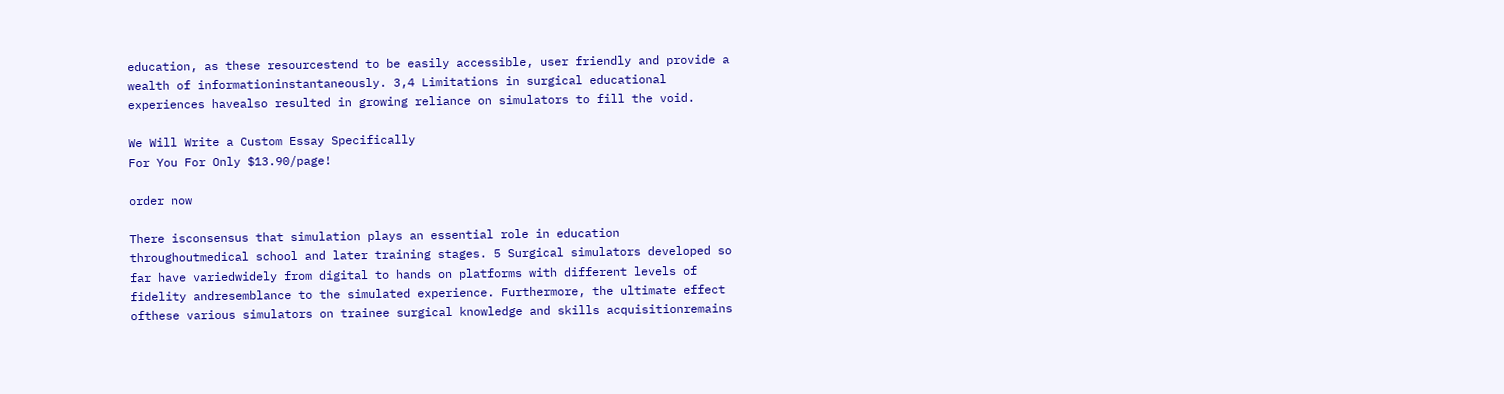education, as these resourcestend to be easily accessible, user friendly and provide a wealth of informationinstantaneously. 3,4 Limitations in surgical educational experiences havealso resulted in growing reliance on simulators to fill the void.

We Will Write a Custom Essay Specifically
For You For Only $13.90/page!

order now

There isconsensus that simulation plays an essential role in education throughoutmedical school and later training stages. 5 Surgical simulators developed so far have variedwidely from digital to hands on platforms with different levels of fidelity andresemblance to the simulated experience. Furthermore, the ultimate effect ofthese various simulators on trainee surgical knowledge and skills acquisitionremains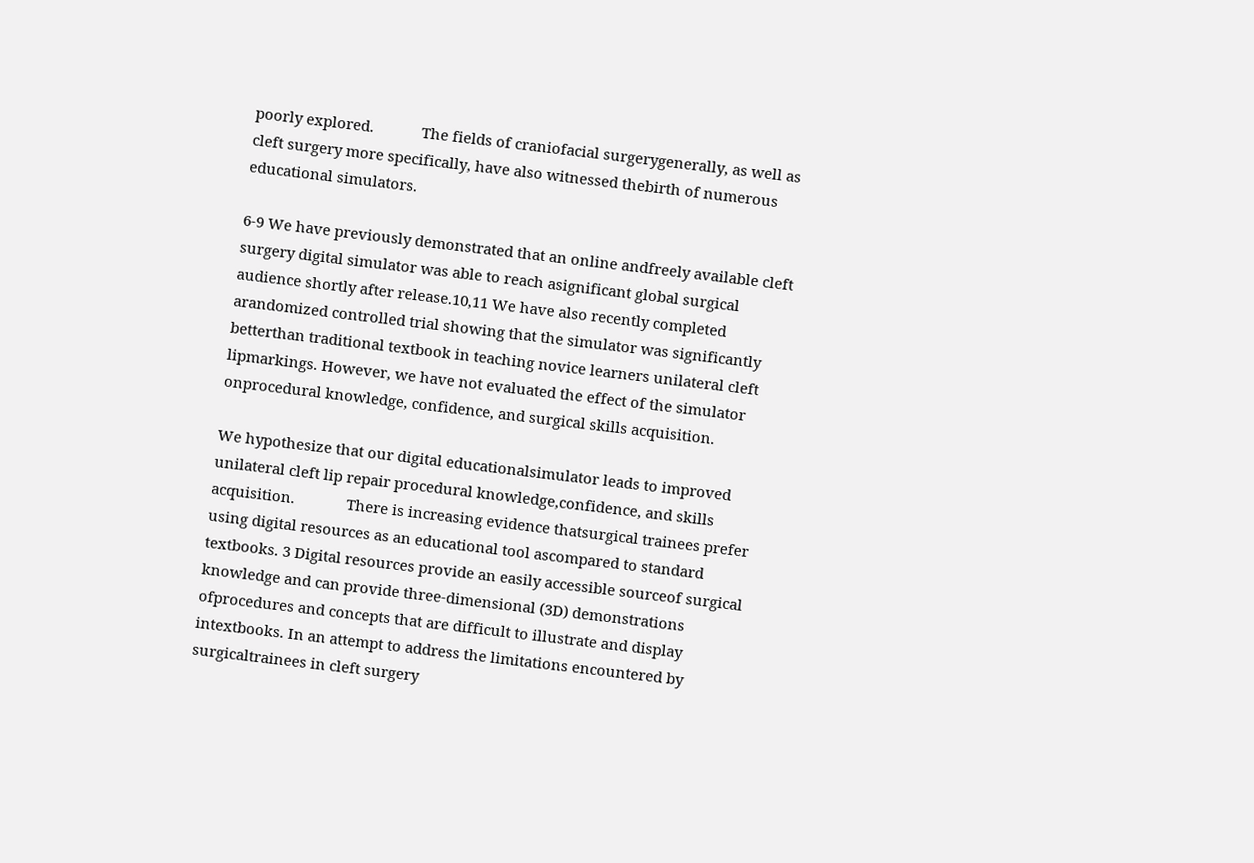poorly explored.            The fields of craniofacial surgerygenerally, as well as cleft surgery more specifically, have also witnessed thebirth of numerous educational simulators.

6-9 We have previously demonstrated that an online andfreely available cleft surgery digital simulator was able to reach asignificant global surgical audience shortly after release.10,11 We have also recently completed arandomized controlled trial showing that the simulator was significantly betterthan traditional textbook in teaching novice learners unilateral cleft lipmarkings. However, we have not evaluated the effect of the simulator onprocedural knowledge, confidence, and surgical skills acquisition.

We hypothesize that our digital educationalsimulator leads to improved unilateral cleft lip repair procedural knowledge,confidence, and skills acquisition.             There is increasing evidence thatsurgical trainees prefer using digital resources as an educational tool ascompared to standard textbooks. 3 Digital resources provide an easily accessible sourceof surgical knowledge and can provide three-dimensional (3D) demonstrations ofprocedures and concepts that are difficult to illustrate and display intextbooks. In an attempt to address the limitations encountered by surgicaltrainees in cleft surgery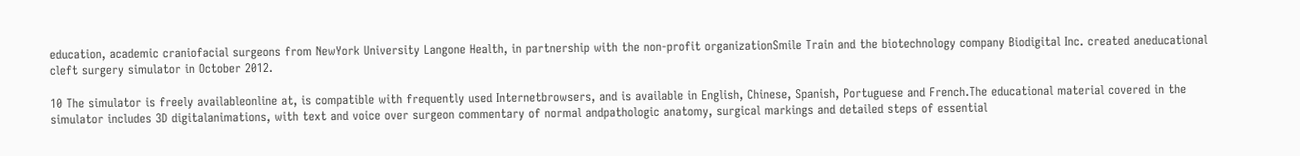education, academic craniofacial surgeons from NewYork University Langone Health, in partnership with the non-profit organizationSmile Train and the biotechnology company Biodigital Inc. created aneducational cleft surgery simulator in October 2012.

10 The simulator is freely availableonline at, is compatible with frequently used Internetbrowsers, and is available in English, Chinese, Spanish, Portuguese and French.The educational material covered in the simulator includes 3D digitalanimations, with text and voice over surgeon commentary of normal andpathologic anatomy, surgical markings and detailed steps of essential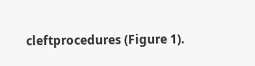cleftprocedures (Figure 1).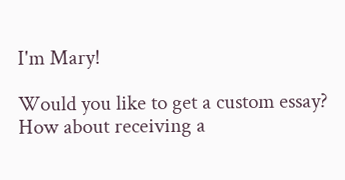I'm Mary!

Would you like to get a custom essay? How about receiving a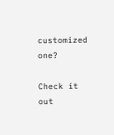customized one?

Check it out